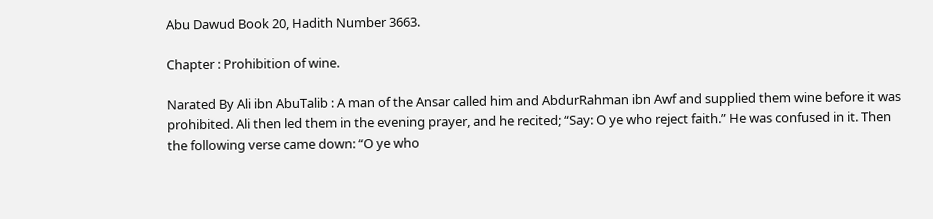Abu Dawud Book 20, Hadith Number 3663.

Chapter : Prohibition of wine.

Narated By Ali ibn AbuTalib : A man of the Ansar called him and AbdurRahman ibn Awf and supplied them wine before it was prohibited. Ali then led them in the evening prayer, and he recited; “Say: O ye who reject faith.” He was confused in it. Then the following verse came down: “O ye who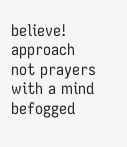believe! approach not prayers with a mind befogged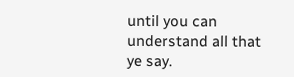until you can understand all that ye say.